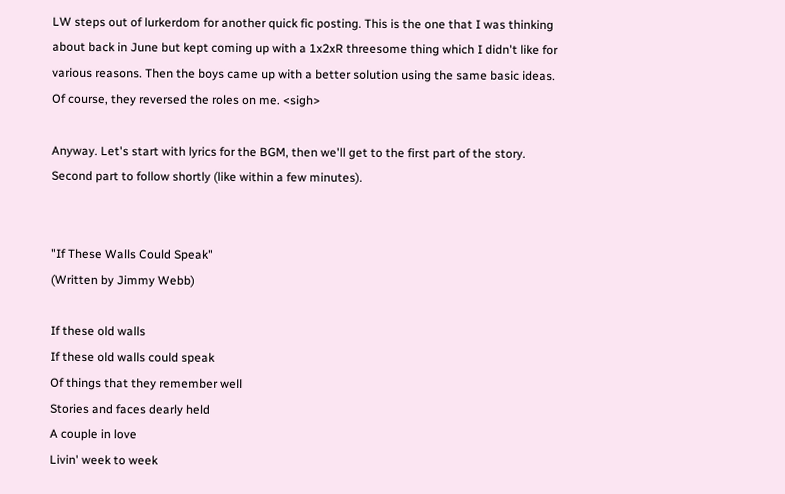LW steps out of lurkerdom for another quick fic posting. This is the one that I was thinking about back in June but kept coming up with a 1x2xR threesome thing which I didn't like for various reasons. Then the boys came up with a better solution using the same basic ideas. Of course, they reversed the roles on me. <sigh>

Anyway. Let's start with lyrics for the BGM, then we'll get to the first part of the story. Second part to follow shortly (like within a few minutes).


"If These Walls Could Speak"
(Written by Jimmy Webb)

If these old walls
If these old walls could speak
Of things that they remember well
Stories and faces dearly held
A couple in love
Livin' week to week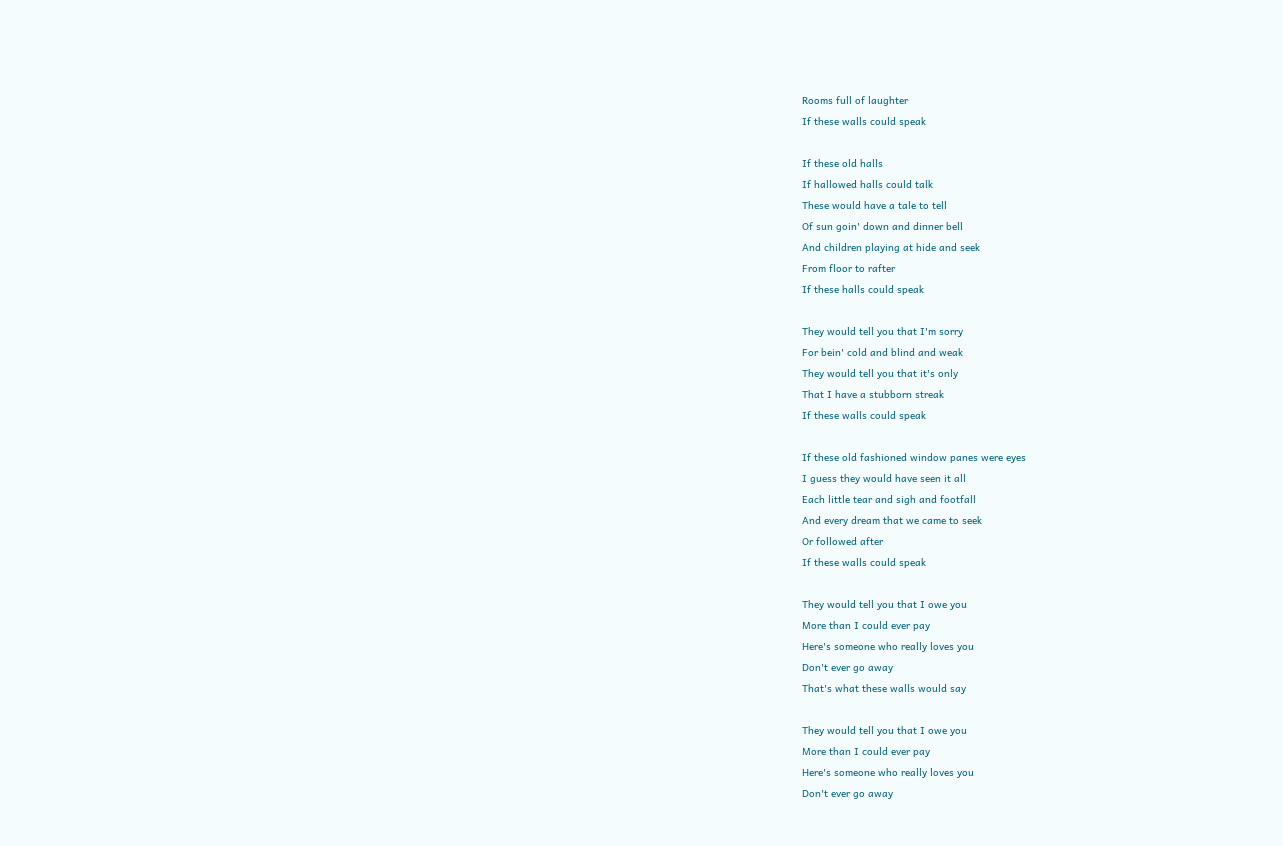Rooms full of laughter
If these walls could speak

If these old halls
If hallowed halls could talk
These would have a tale to tell
Of sun goin' down and dinner bell
And children playing at hide and seek
From floor to rafter
If these halls could speak

They would tell you that I'm sorry
For bein' cold and blind and weak
They would tell you that it's only
That I have a stubborn streak
If these walls could speak

If these old fashioned window panes were eyes
I guess they would have seen it all
Each little tear and sigh and footfall
And every dream that we came to seek
Or followed after
If these walls could speak

They would tell you that I owe you
More than I could ever pay
Here's someone who really loves you
Don't ever go away
That's what these walls would say

They would tell you that I owe you
More than I could ever pay
Here's someone who really loves you
Don't ever go away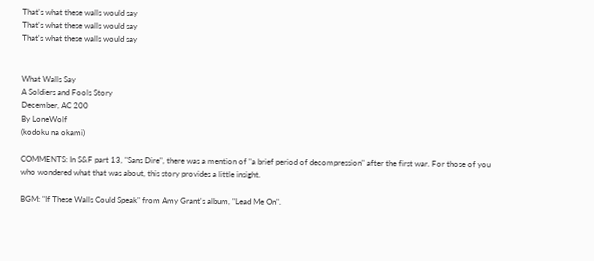That's what these walls would say
That's what these walls would say
That's what these walls would say


What Walls Say
A Soldiers and Fools Story
December, AC 200
By LoneWolf
(kodoku na okami)

COMMENTS: In S&F part 13, "Sans Dire", there was a mention of "a brief period of decompression" after the first war. For those of you who wondered what that was about, this story provides a little insight.

BGM: "If These Walls Could Speak" from Amy Grant's album, "Lead Me On".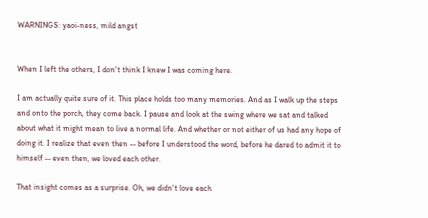WARNINGS: yaoi-ness, mild angst


When I left the others, I don't think I knew I was coming here.

I am actually quite sure of it. This place holds too many memories. And as I walk up the steps and onto the porch, they come back. I pause and look at the swing where we sat and talked about what it might mean to live a normal life. And whether or not either of us had any hope of doing it. I realize that even then -- before I understood the word, before he dared to admit it to himself -- even then, we loved each other.

That insight comes as a surprise. Oh, we didn't love each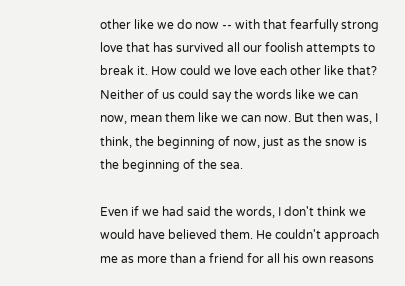other like we do now -- with that fearfully strong love that has survived all our foolish attempts to break it. How could we love each other like that? Neither of us could say the words like we can now, mean them like we can now. But then was, I think, the beginning of now, just as the snow is the beginning of the sea.

Even if we had said the words, I don't think we would have believed them. He couldn't approach me as more than a friend for all his own reasons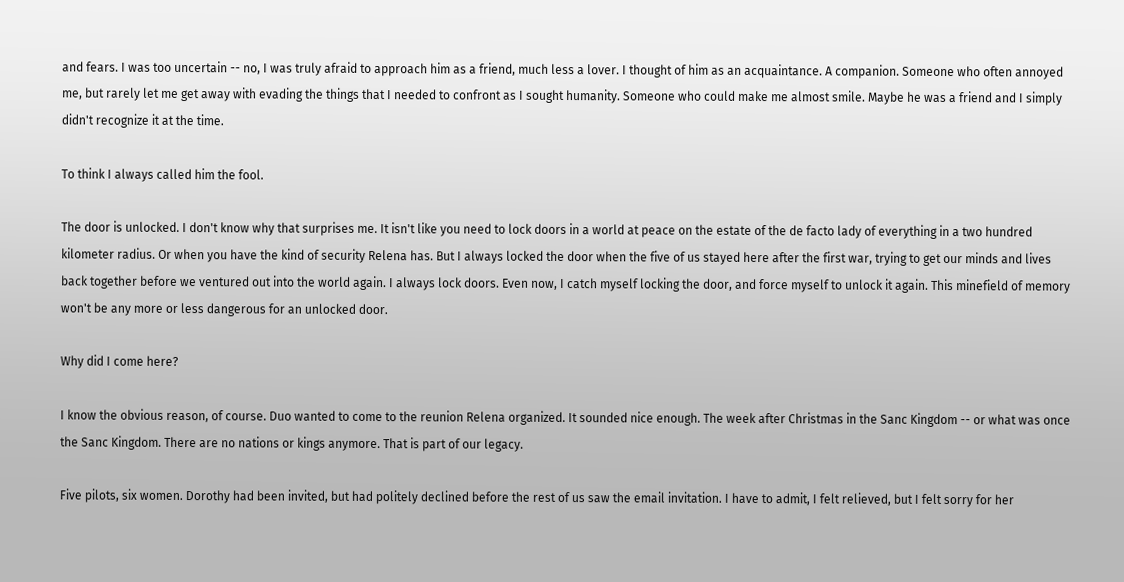and fears. I was too uncertain -- no, I was truly afraid to approach him as a friend, much less a lover. I thought of him as an acquaintance. A companion. Someone who often annoyed me, but rarely let me get away with evading the things that I needed to confront as I sought humanity. Someone who could make me almost smile. Maybe he was a friend and I simply didn't recognize it at the time.

To think I always called him the fool.

The door is unlocked. I don't know why that surprises me. It isn't like you need to lock doors in a world at peace on the estate of the de facto lady of everything in a two hundred kilometer radius. Or when you have the kind of security Relena has. But I always locked the door when the five of us stayed here after the first war, trying to get our minds and lives back together before we ventured out into the world again. I always lock doors. Even now, I catch myself locking the door, and force myself to unlock it again. This minefield of memory won't be any more or less dangerous for an unlocked door.

Why did I come here?

I know the obvious reason, of course. Duo wanted to come to the reunion Relena organized. It sounded nice enough. The week after Christmas in the Sanc Kingdom -- or what was once the Sanc Kingdom. There are no nations or kings anymore. That is part of our legacy.

Five pilots, six women. Dorothy had been invited, but had politely declined before the rest of us saw the email invitation. I have to admit, I felt relieved, but I felt sorry for her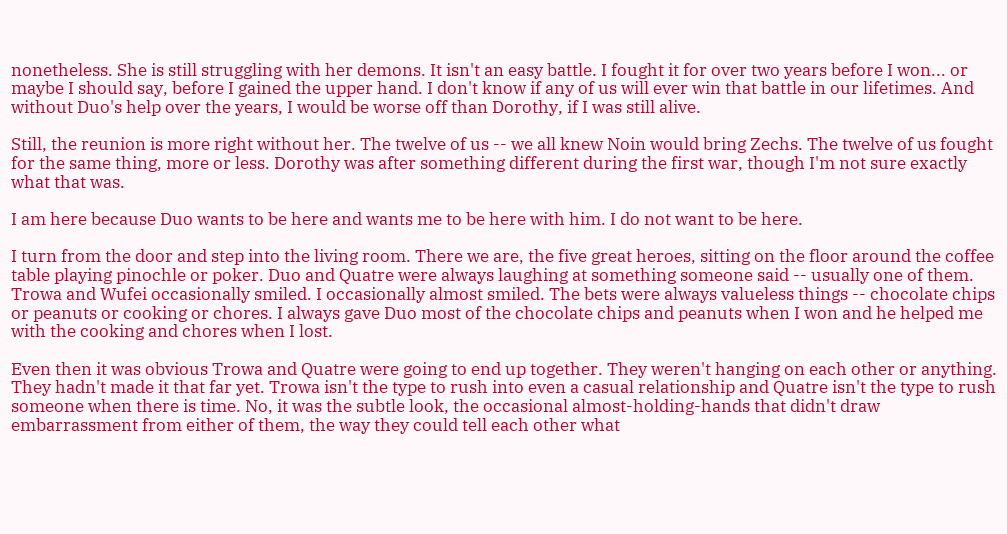nonetheless. She is still struggling with her demons. It isn't an easy battle. I fought it for over two years before I won... or maybe I should say, before I gained the upper hand. I don't know if any of us will ever win that battle in our lifetimes. And without Duo's help over the years, I would be worse off than Dorothy, if I was still alive.

Still, the reunion is more right without her. The twelve of us -- we all knew Noin would bring Zechs. The twelve of us fought for the same thing, more or less. Dorothy was after something different during the first war, though I'm not sure exactly what that was.

I am here because Duo wants to be here and wants me to be here with him. I do not want to be here.

I turn from the door and step into the living room. There we are, the five great heroes, sitting on the floor around the coffee table playing pinochle or poker. Duo and Quatre were always laughing at something someone said -- usually one of them. Trowa and Wufei occasionally smiled. I occasionally almost smiled. The bets were always valueless things -- chocolate chips or peanuts or cooking or chores. I always gave Duo most of the chocolate chips and peanuts when I won and he helped me with the cooking and chores when I lost.

Even then it was obvious Trowa and Quatre were going to end up together. They weren't hanging on each other or anything. They hadn't made it that far yet. Trowa isn't the type to rush into even a casual relationship and Quatre isn't the type to rush someone when there is time. No, it was the subtle look, the occasional almost-holding-hands that didn't draw embarrassment from either of them, the way they could tell each other what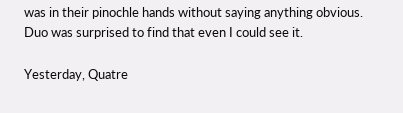was in their pinochle hands without saying anything obvious. Duo was surprised to find that even I could see it.

Yesterday, Quatre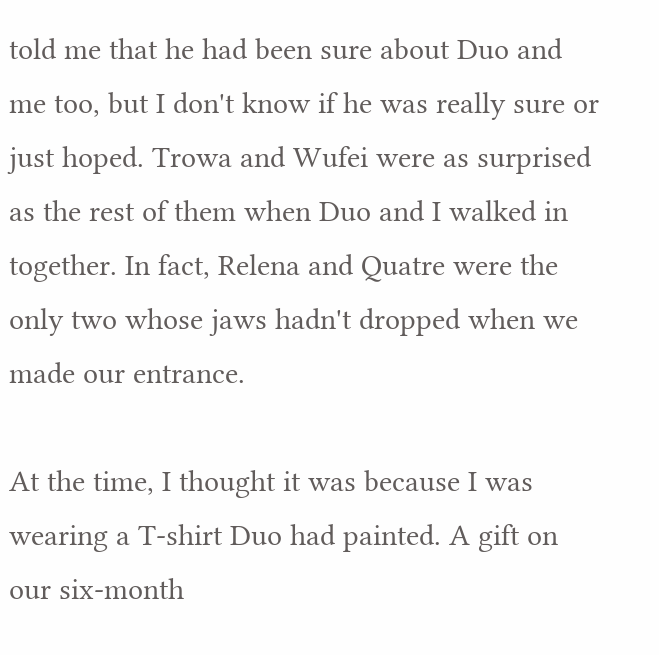told me that he had been sure about Duo and me too, but I don't know if he was really sure or just hoped. Trowa and Wufei were as surprised as the rest of them when Duo and I walked in together. In fact, Relena and Quatre were the only two whose jaws hadn't dropped when we made our entrance.

At the time, I thought it was because I was wearing a T-shirt Duo had painted. A gift on our six-month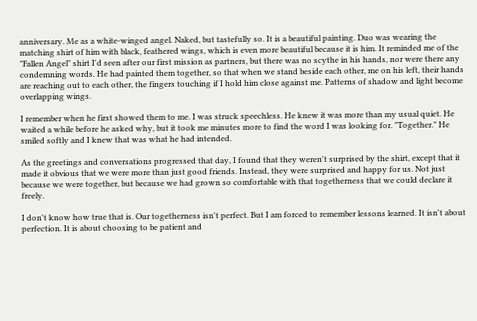anniversary. Me as a white-winged angel. Naked, but tastefully so. It is a beautiful painting. Duo was wearing the matching shirt of him with black, feathered wings, which is even more beautiful because it is him. It reminded me of the "Fallen Angel" shirt I'd seen after our first mission as partners, but there was no scythe in his hands, nor were there any condemning words. He had painted them together, so that when we stand beside each other, me on his left, their hands are reaching out to each other, the fingers touching if I hold him close against me. Patterns of shadow and light become overlapping wings.

I remember when he first showed them to me. I was struck speechless. He knew it was more than my usual quiet. He waited a while before he asked why, but it took me minutes more to find the word I was looking for. "Together." He smiled softly and I knew that was what he had intended.

As the greetings and conversations progressed that day, I found that they weren't surprised by the shirt, except that it made it obvious that we were more than just good friends. Instead, they were surprised and happy for us. Not just because we were together, but because we had grown so comfortable with that togetherness that we could declare it freely.

I don't know how true that is. Our togetherness isn't perfect. But I am forced to remember lessons learned. It isn't about perfection. It is about choosing to be patient and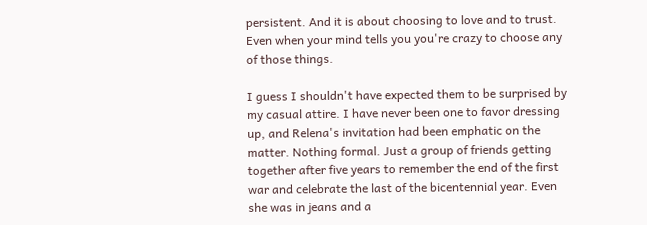persistent. And it is about choosing to love and to trust. Even when your mind tells you you're crazy to choose any of those things.

I guess I shouldn't have expected them to be surprised by my casual attire. I have never been one to favor dressing up, and Relena's invitation had been emphatic on the matter. Nothing formal. Just a group of friends getting together after five years to remember the end of the first war and celebrate the last of the bicentennial year. Even she was in jeans and a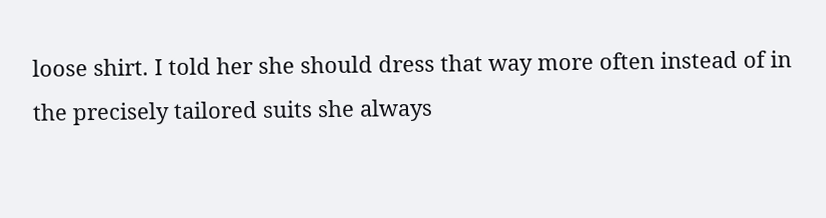loose shirt. I told her she should dress that way more often instead of in the precisely tailored suits she always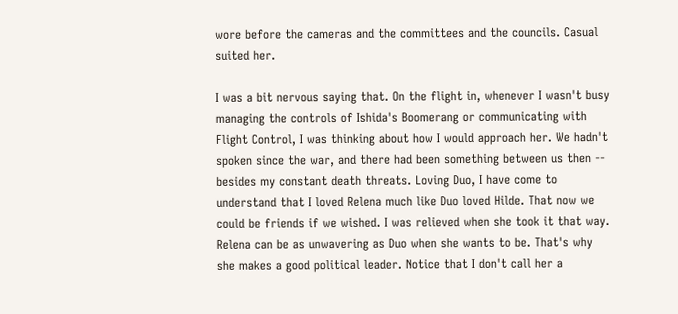wore before the cameras and the committees and the councils. Casual suited her.

I was a bit nervous saying that. On the flight in, whenever I wasn't busy managing the controls of Ishida's Boomerang or communicating with Flight Control, I was thinking about how I would approach her. We hadn't spoken since the war, and there had been something between us then -- besides my constant death threats. Loving Duo, I have come to understand that I loved Relena much like Duo loved Hilde. That now we could be friends if we wished. I was relieved when she took it that way. Relena can be as unwavering as Duo when she wants to be. That's why she makes a good political leader. Notice that I don't call her a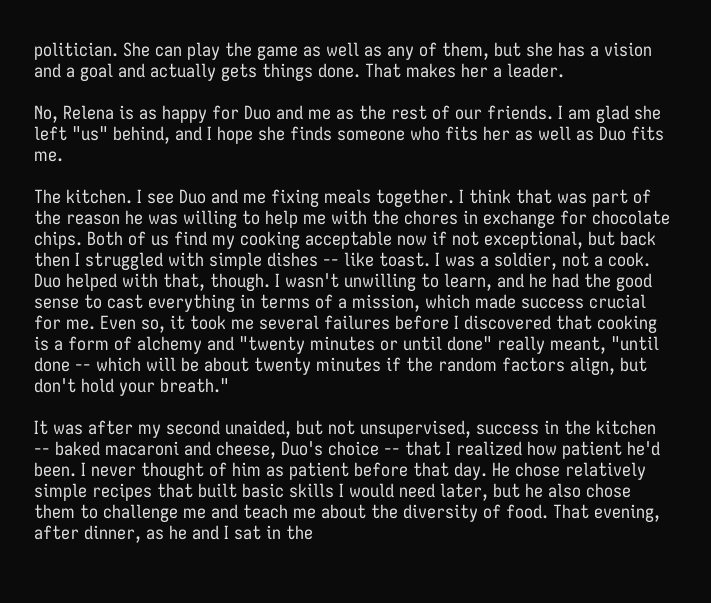politician. She can play the game as well as any of them, but she has a vision and a goal and actually gets things done. That makes her a leader.

No, Relena is as happy for Duo and me as the rest of our friends. I am glad she left "us" behind, and I hope she finds someone who fits her as well as Duo fits me.

The kitchen. I see Duo and me fixing meals together. I think that was part of the reason he was willing to help me with the chores in exchange for chocolate chips. Both of us find my cooking acceptable now if not exceptional, but back then I struggled with simple dishes -- like toast. I was a soldier, not a cook. Duo helped with that, though. I wasn't unwilling to learn, and he had the good sense to cast everything in terms of a mission, which made success crucial for me. Even so, it took me several failures before I discovered that cooking is a form of alchemy and "twenty minutes or until done" really meant, "until done -- which will be about twenty minutes if the random factors align, but don't hold your breath."

It was after my second unaided, but not unsupervised, success in the kitchen -- baked macaroni and cheese, Duo's choice -- that I realized how patient he'd been. I never thought of him as patient before that day. He chose relatively simple recipes that built basic skills I would need later, but he also chose them to challenge me and teach me about the diversity of food. That evening, after dinner, as he and I sat in the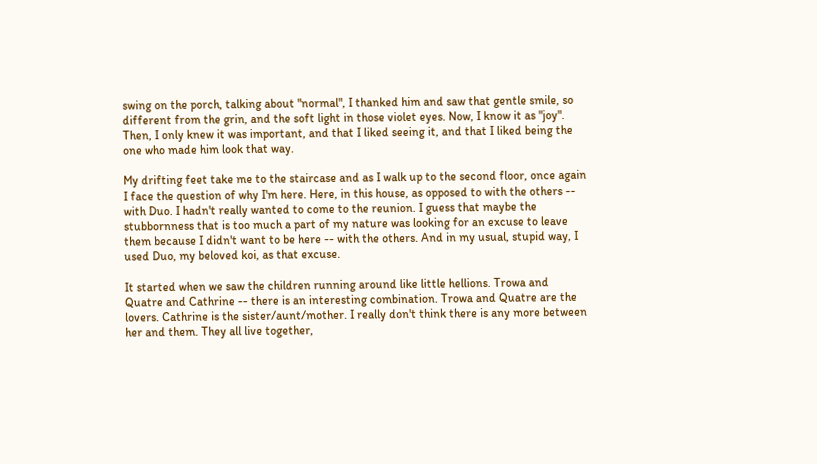swing on the porch, talking about "normal", I thanked him and saw that gentle smile, so different from the grin, and the soft light in those violet eyes. Now, I know it as "joy". Then, I only knew it was important, and that I liked seeing it, and that I liked being the one who made him look that way.

My drifting feet take me to the staircase and as I walk up to the second floor, once again I face the question of why I'm here. Here, in this house, as opposed to with the others -- with Duo. I hadn't really wanted to come to the reunion. I guess that maybe the stubbornness that is too much a part of my nature was looking for an excuse to leave them because I didn't want to be here -- with the others. And in my usual, stupid way, I used Duo, my beloved koi, as that excuse.

It started when we saw the children running around like little hellions. Trowa and Quatre and Cathrine -- there is an interesting combination. Trowa and Quatre are the lovers. Cathrine is the sister/aunt/mother. I really don't think there is any more between her and them. They all live together,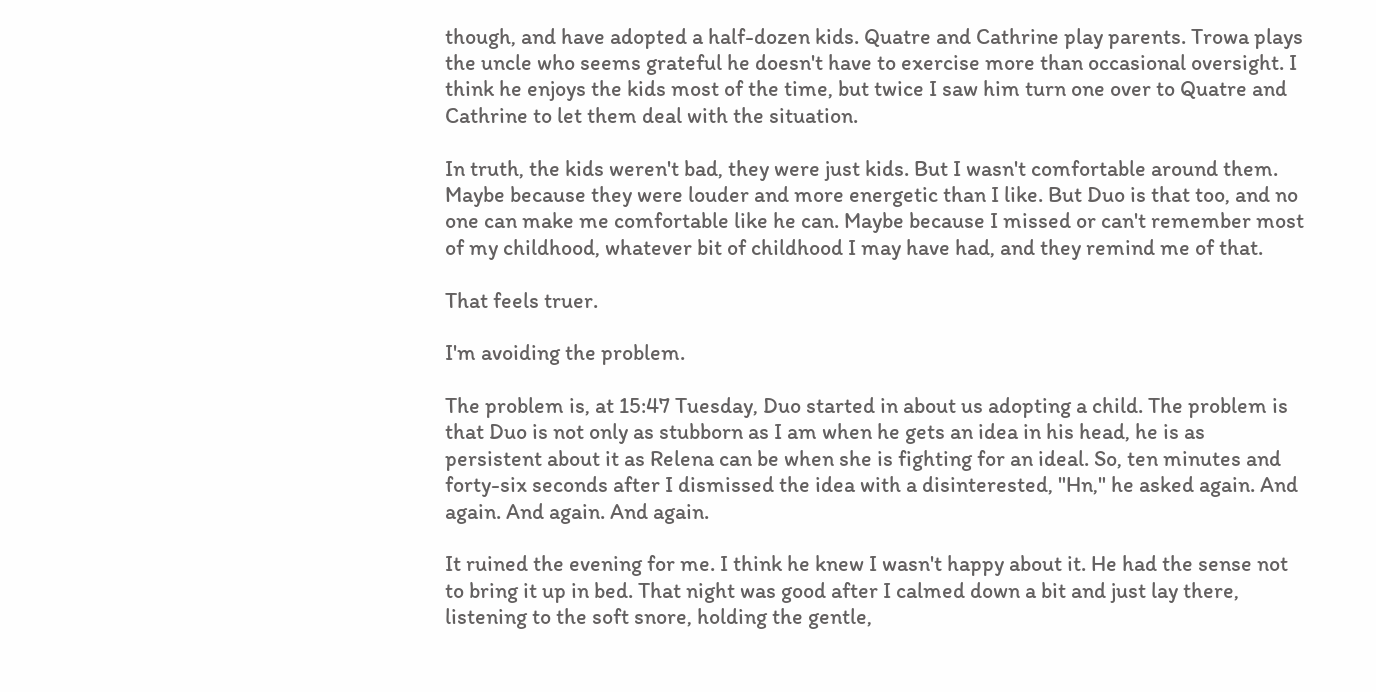though, and have adopted a half-dozen kids. Quatre and Cathrine play parents. Trowa plays the uncle who seems grateful he doesn't have to exercise more than occasional oversight. I think he enjoys the kids most of the time, but twice I saw him turn one over to Quatre and Cathrine to let them deal with the situation.

In truth, the kids weren't bad, they were just kids. But I wasn't comfortable around them. Maybe because they were louder and more energetic than I like. But Duo is that too, and no one can make me comfortable like he can. Maybe because I missed or can't remember most of my childhood, whatever bit of childhood I may have had, and they remind me of that.

That feels truer.

I'm avoiding the problem.

The problem is, at 15:47 Tuesday, Duo started in about us adopting a child. The problem is that Duo is not only as stubborn as I am when he gets an idea in his head, he is as persistent about it as Relena can be when she is fighting for an ideal. So, ten minutes and forty-six seconds after I dismissed the idea with a disinterested, "Hn," he asked again. And again. And again. And again.

It ruined the evening for me. I think he knew I wasn't happy about it. He had the sense not to bring it up in bed. That night was good after I calmed down a bit and just lay there, listening to the soft snore, holding the gentle,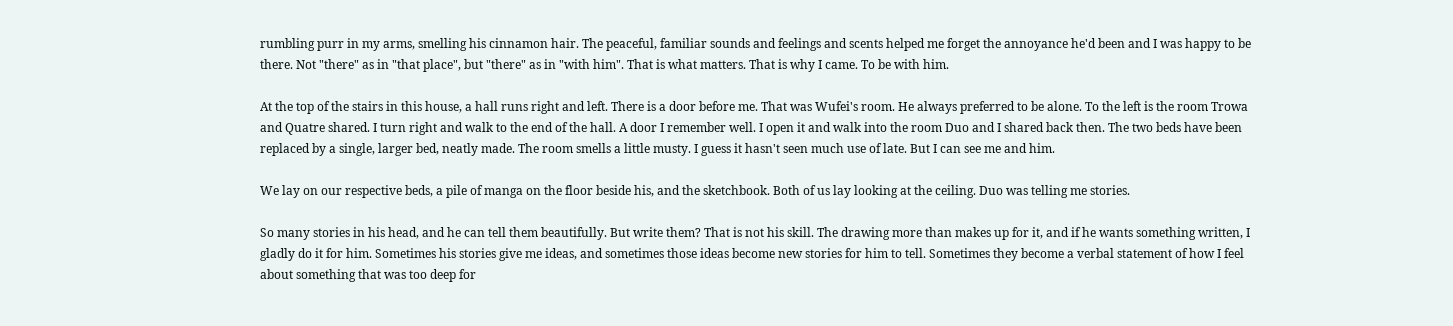rumbling purr in my arms, smelling his cinnamon hair. The peaceful, familiar sounds and feelings and scents helped me forget the annoyance he'd been and I was happy to be there. Not "there" as in "that place", but "there" as in "with him". That is what matters. That is why I came. To be with him.

At the top of the stairs in this house, a hall runs right and left. There is a door before me. That was Wufei's room. He always preferred to be alone. To the left is the room Trowa and Quatre shared. I turn right and walk to the end of the hall. A door I remember well. I open it and walk into the room Duo and I shared back then. The two beds have been replaced by a single, larger bed, neatly made. The room smells a little musty. I guess it hasn't seen much use of late. But I can see me and him.

We lay on our respective beds, a pile of manga on the floor beside his, and the sketchbook. Both of us lay looking at the ceiling. Duo was telling me stories.

So many stories in his head, and he can tell them beautifully. But write them? That is not his skill. The drawing more than makes up for it, and if he wants something written, I gladly do it for him. Sometimes his stories give me ideas, and sometimes those ideas become new stories for him to tell. Sometimes they become a verbal statement of how I feel about something that was too deep for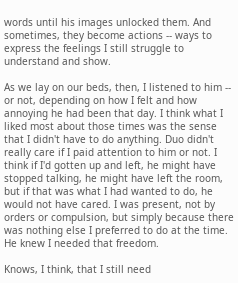words until his images unlocked them. And sometimes, they become actions -- ways to express the feelings I still struggle to understand and show.

As we lay on our beds, then, I listened to him -- or not, depending on how I felt and how annoying he had been that day. I think what I liked most about those times was the sense that I didn't have to do anything. Duo didn't really care if I paid attention to him or not. I think if I'd gotten up and left, he might have stopped talking, he might have left the room, but if that was what I had wanted to do, he would not have cared. I was present, not by orders or compulsion, but simply because there was nothing else I preferred to do at the time. He knew I needed that freedom.

Knows, I think, that I still need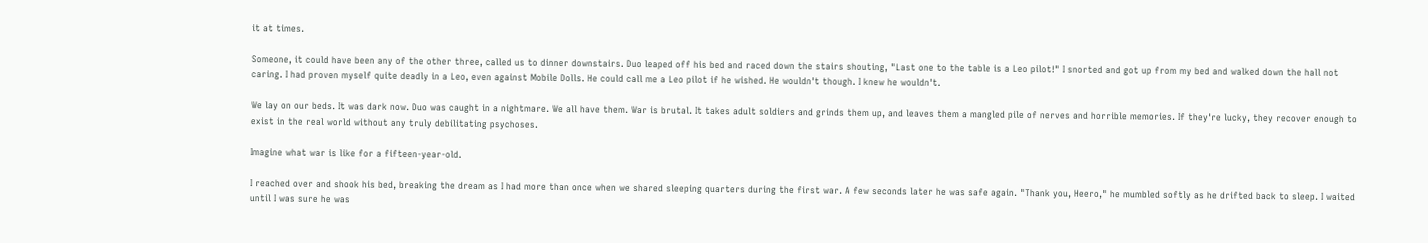it at times.

Someone, it could have been any of the other three, called us to dinner downstairs. Duo leaped off his bed and raced down the stairs shouting, "Last one to the table is a Leo pilot!" I snorted and got up from my bed and walked down the hall not caring. I had proven myself quite deadly in a Leo, even against Mobile Dolls. He could call me a Leo pilot if he wished. He wouldn't though. I knew he wouldn't.

We lay on our beds. It was dark now. Duo was caught in a nightmare. We all have them. War is brutal. It takes adult soldiers and grinds them up, and leaves them a mangled pile of nerves and horrible memories. If they're lucky, they recover enough to exist in the real world without any truly debilitating psychoses.

Imagine what war is like for a fifteen-year-old.

I reached over and shook his bed, breaking the dream as I had more than once when we shared sleeping quarters during the first war. A few seconds later he was safe again. "Thank you, Heero," he mumbled softly as he drifted back to sleep. I waited until I was sure he was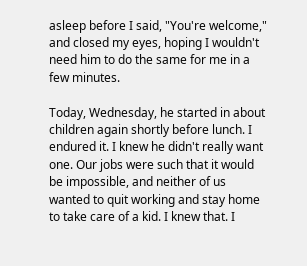asleep before I said, "You're welcome," and closed my eyes, hoping I wouldn't need him to do the same for me in a few minutes.

Today, Wednesday, he started in about children again shortly before lunch. I endured it. I knew he didn't really want one. Our jobs were such that it would be impossible, and neither of us wanted to quit working and stay home to take care of a kid. I knew that. I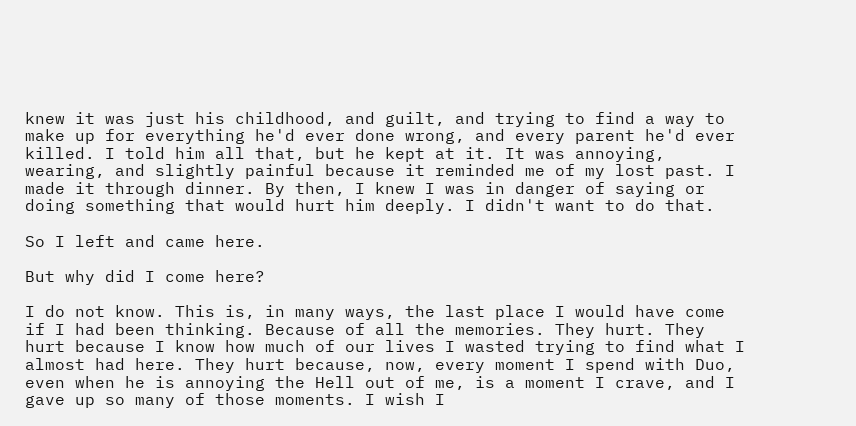knew it was just his childhood, and guilt, and trying to find a way to make up for everything he'd ever done wrong, and every parent he'd ever killed. I told him all that, but he kept at it. It was annoying, wearing, and slightly painful because it reminded me of my lost past. I made it through dinner. By then, I knew I was in danger of saying or doing something that would hurt him deeply. I didn't want to do that.

So I left and came here.

But why did I come here?

I do not know. This is, in many ways, the last place I would have come if I had been thinking. Because of all the memories. They hurt. They hurt because I know how much of our lives I wasted trying to find what I almost had here. They hurt because, now, every moment I spend with Duo, even when he is annoying the Hell out of me, is a moment I crave, and I gave up so many of those moments. I wish I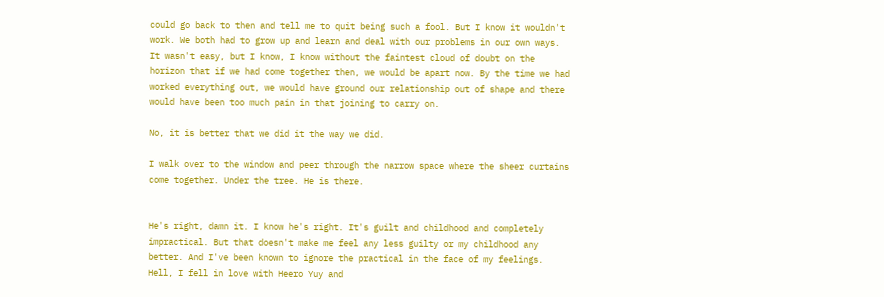could go back to then and tell me to quit being such a fool. But I know it wouldn't work. We both had to grow up and learn and deal with our problems in our own ways. It wasn't easy, but I know, I know without the faintest cloud of doubt on the horizon that if we had come together then, we would be apart now. By the time we had worked everything out, we would have ground our relationship out of shape and there would have been too much pain in that joining to carry on.

No, it is better that we did it the way we did.

I walk over to the window and peer through the narrow space where the sheer curtains come together. Under the tree. He is there.


He's right, damn it. I know he's right. It's guilt and childhood and completely impractical. But that doesn't make me feel any less guilty or my childhood any better. And I've been known to ignore the practical in the face of my feelings. Hell, I fell in love with Heero Yuy and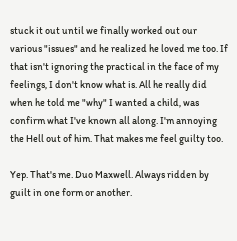stuck it out until we finally worked out our various "issues" and he realized he loved me too. If that isn't ignoring the practical in the face of my feelings, I don't know what is. All he really did when he told me "why" I wanted a child, was confirm what I've known all along. I'm annoying the Hell out of him. That makes me feel guilty too.

Yep. That's me. Duo Maxwell. Always ridden by guilt in one form or another.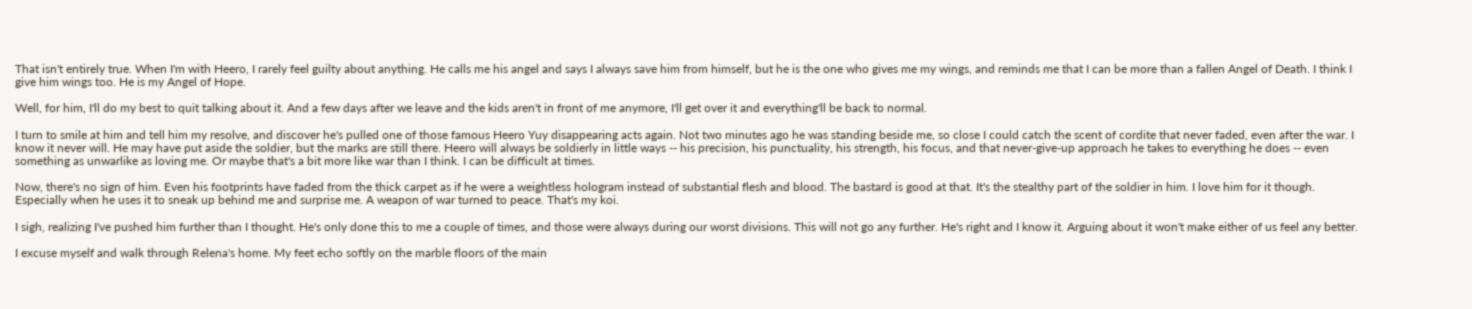That isn't entirely true. When I'm with Heero, I rarely feel guilty about anything. He calls me his angel and says I always save him from himself, but he is the one who gives me my wings, and reminds me that I can be more than a fallen Angel of Death. I think I give him wings too. He is my Angel of Hope.

Well, for him, I'll do my best to quit talking about it. And a few days after we leave and the kids aren't in front of me anymore, I'll get over it and everything'll be back to normal.

I turn to smile at him and tell him my resolve, and discover he's pulled one of those famous Heero Yuy disappearing acts again. Not two minutes ago he was standing beside me, so close I could catch the scent of cordite that never faded, even after the war. I know it never will. He may have put aside the soldier, but the marks are still there. Heero will always be soldierly in little ways -- his precision, his punctuality, his strength, his focus, and that never-give-up approach he takes to everything he does -- even something as unwarlike as loving me. Or maybe that's a bit more like war than I think. I can be difficult at times.

Now, there's no sign of him. Even his footprints have faded from the thick carpet as if he were a weightless hologram instead of substantial flesh and blood. The bastard is good at that. It's the stealthy part of the soldier in him. I love him for it though. Especially when he uses it to sneak up behind me and surprise me. A weapon of war turned to peace. That's my koi.

I sigh, realizing I've pushed him further than I thought. He's only done this to me a couple of times, and those were always during our worst divisions. This will not go any further. He's right and I know it. Arguing about it won't make either of us feel any better.

I excuse myself and walk through Relena's home. My feet echo softly on the marble floors of the main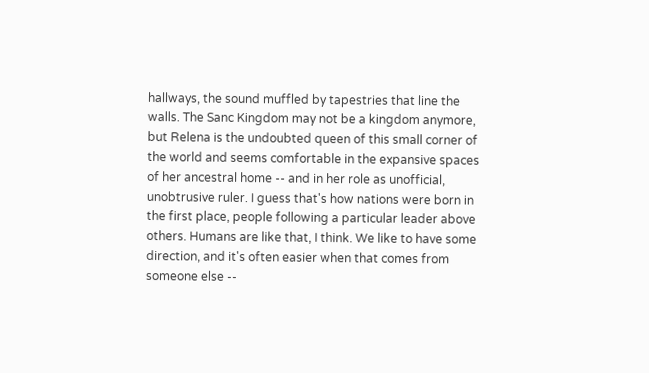hallways, the sound muffled by tapestries that line the walls. The Sanc Kingdom may not be a kingdom anymore, but Relena is the undoubted queen of this small corner of the world and seems comfortable in the expansive spaces of her ancestral home -- and in her role as unofficial, unobtrusive ruler. I guess that's how nations were born in the first place, people following a particular leader above others. Humans are like that, I think. We like to have some direction, and it's often easier when that comes from someone else --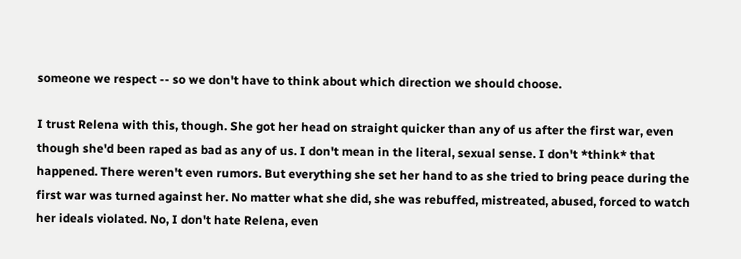someone we respect -- so we don't have to think about which direction we should choose.

I trust Relena with this, though. She got her head on straight quicker than any of us after the first war, even though she'd been raped as bad as any of us. I don't mean in the literal, sexual sense. I don't *think* that happened. There weren't even rumors. But everything she set her hand to as she tried to bring peace during the first war was turned against her. No matter what she did, she was rebuffed, mistreated, abused, forced to watch her ideals violated. No, I don't hate Relena, even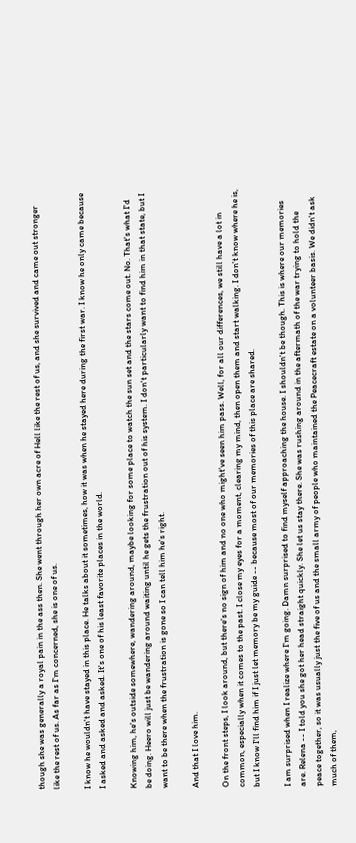though she was generally a royal pain in the ass then. She went through her own acre of Hell like the rest of us, and she survived and came out stronger like the rest of us. As far as I'm concerned, she is one of us.

I know he wouldn't have stayed in this place. He talks about it sometimes, how it was when he stayed here during the first war. I know he only came because I asked and asked and asked. It's one of his least favorite places in the world.

Knowing him, he's outside somewhere, wandering around, maybe looking for some place to watch the sun set and the stars come out. No. That's what I'd be doing. Heero will just be wandering around waiting until he gets the frustration out of his system. I don't particularly want to find him in that state, but I want to be there when the frustration is gone so I can tell him he's right.

And that I love him.

On the front steps, I look around, but there's no sign of him and no one who might've seen him pass. Well, for all our differences, we still have a lot in common, especially when it comes to the past. I close my eyes for a moment, clearing my mind, then open them and start walking. I don't know where he is, but I know I'll find him if I just let memory be my guide -- because most of our memories of this place are shared.

I am surprised when I realize where I'm going. Damn surprised to find myself approaching the house. I shouldn't be though. This is where our memories are. Relena -- I told you she got her head straight quickly. She let us stay there. She was rushing around in the aftermath of the war trying to hold the peace together, so it was usually just the five of us and the small army of people who maintained the Peacecraft estate on a volunteer basis. We didn't ask much of them,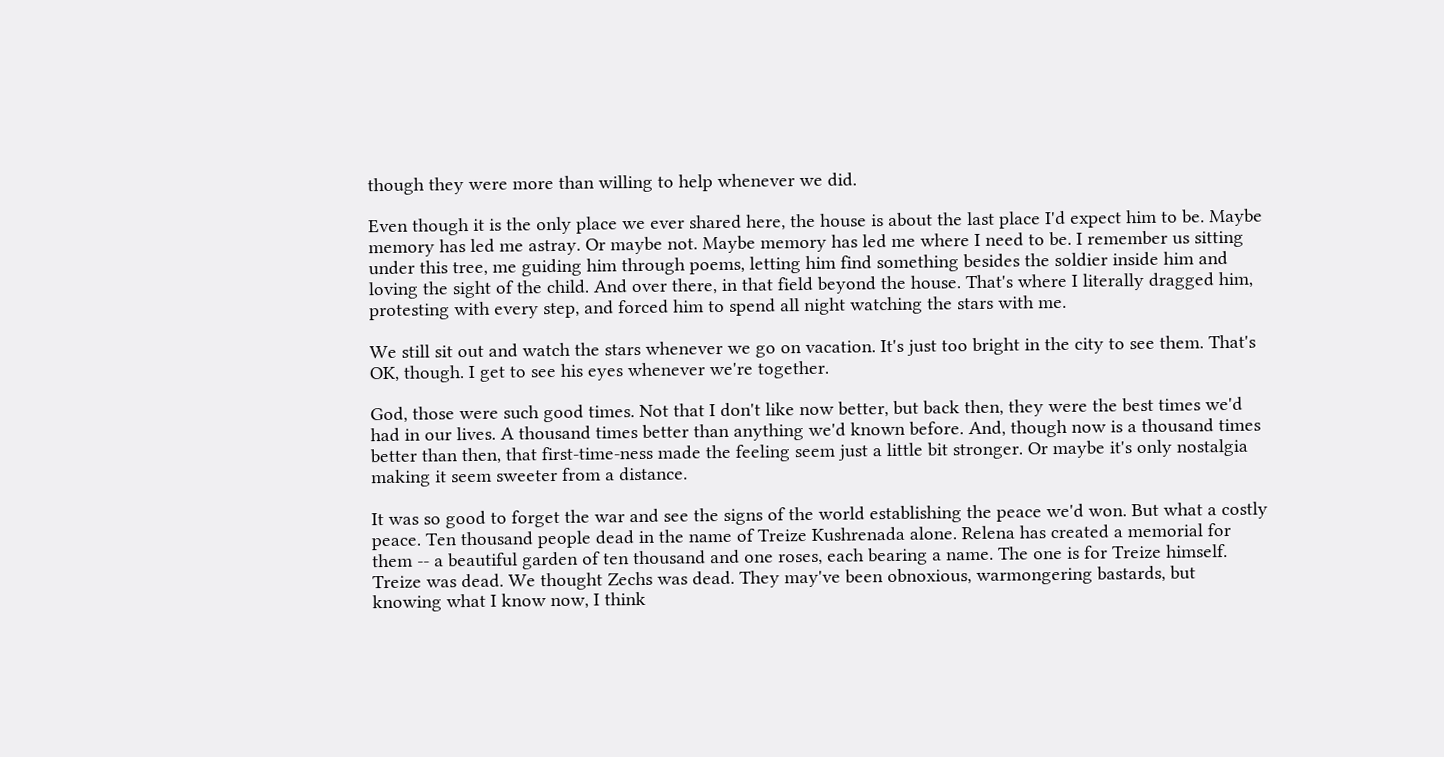though they were more than willing to help whenever we did.

Even though it is the only place we ever shared here, the house is about the last place I'd expect him to be. Maybe memory has led me astray. Or maybe not. Maybe memory has led me where I need to be. I remember us sitting under this tree, me guiding him through poems, letting him find something besides the soldier inside him and loving the sight of the child. And over there, in that field beyond the house. That's where I literally dragged him, protesting with every step, and forced him to spend all night watching the stars with me.

We still sit out and watch the stars whenever we go on vacation. It's just too bright in the city to see them. That's OK, though. I get to see his eyes whenever we're together.

God, those were such good times. Not that I don't like now better, but back then, they were the best times we'd had in our lives. A thousand times better than anything we'd known before. And, though now is a thousand times better than then, that first-time-ness made the feeling seem just a little bit stronger. Or maybe it's only nostalgia making it seem sweeter from a distance.

It was so good to forget the war and see the signs of the world establishing the peace we'd won. But what a costly peace. Ten thousand people dead in the name of Treize Kushrenada alone. Relena has created a memorial for them -- a beautiful garden of ten thousand and one roses, each bearing a name. The one is for Treize himself. Treize was dead. We thought Zechs was dead. They may've been obnoxious, warmongering bastards, but knowing what I know now, I think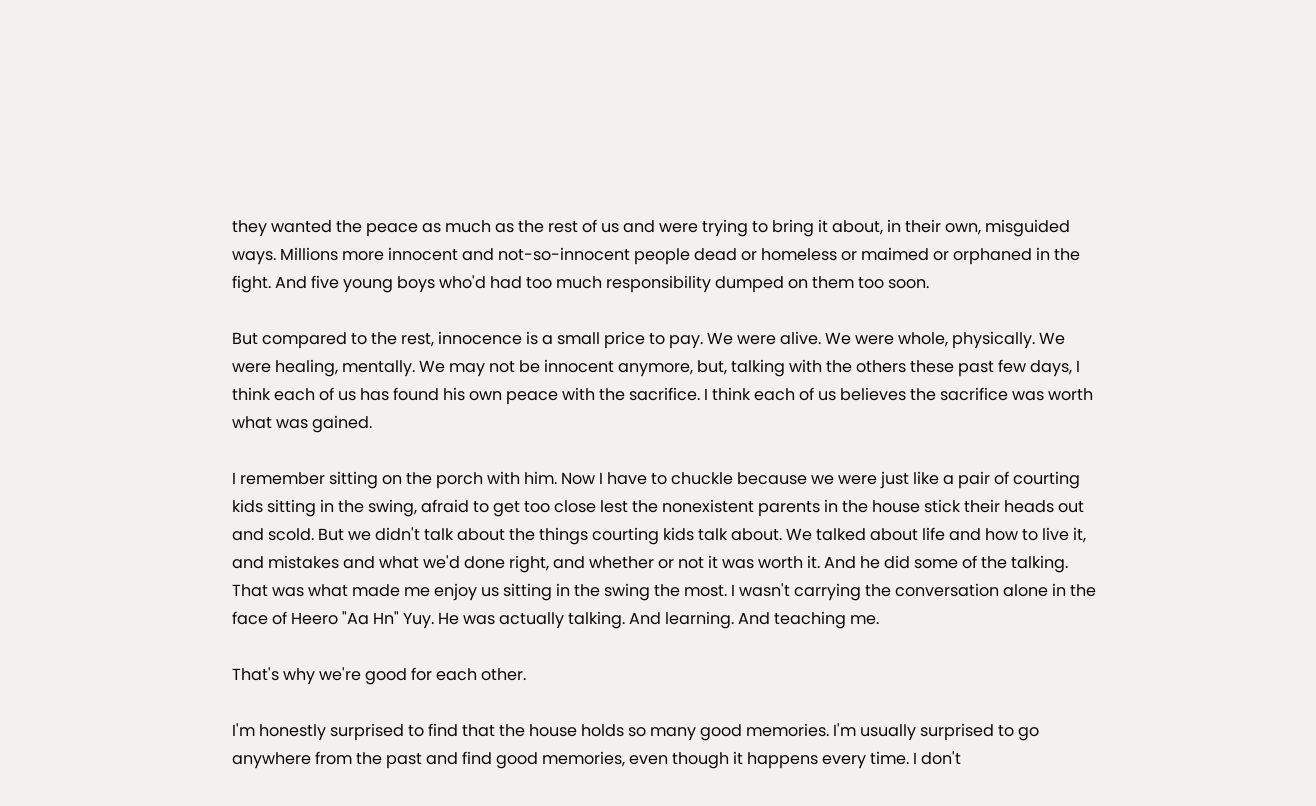they wanted the peace as much as the rest of us and were trying to bring it about, in their own, misguided ways. Millions more innocent and not-so-innocent people dead or homeless or maimed or orphaned in the fight. And five young boys who'd had too much responsibility dumped on them too soon.

But compared to the rest, innocence is a small price to pay. We were alive. We were whole, physically. We were healing, mentally. We may not be innocent anymore, but, talking with the others these past few days, I think each of us has found his own peace with the sacrifice. I think each of us believes the sacrifice was worth what was gained.

I remember sitting on the porch with him. Now I have to chuckle because we were just like a pair of courting kids sitting in the swing, afraid to get too close lest the nonexistent parents in the house stick their heads out and scold. But we didn't talk about the things courting kids talk about. We talked about life and how to live it, and mistakes and what we'd done right, and whether or not it was worth it. And he did some of the talking. That was what made me enjoy us sitting in the swing the most. I wasn't carrying the conversation alone in the face of Heero "Aa Hn" Yuy. He was actually talking. And learning. And teaching me.

That's why we're good for each other.

I'm honestly surprised to find that the house holds so many good memories. I'm usually surprised to go anywhere from the past and find good memories, even though it happens every time. I don't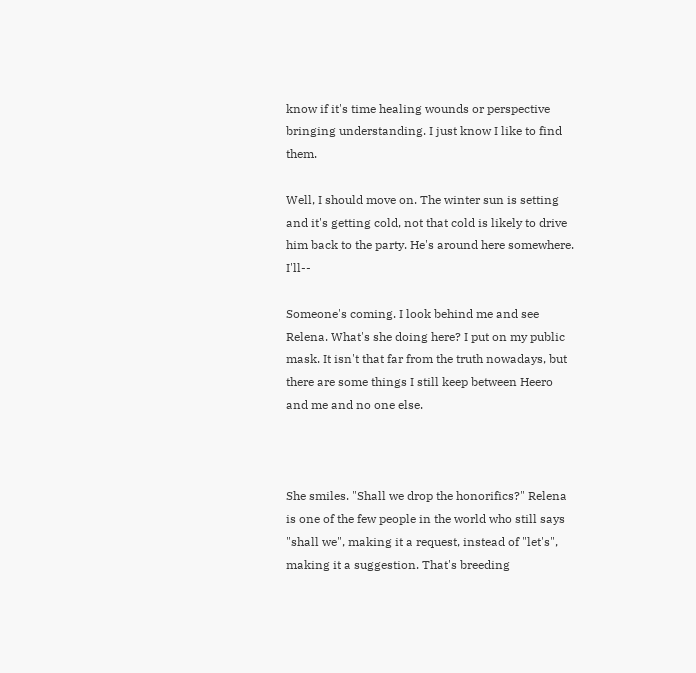know if it's time healing wounds or perspective bringing understanding. I just know I like to find them.

Well, I should move on. The winter sun is setting and it's getting cold, not that cold is likely to drive him back to the party. He's around here somewhere. I'll--

Someone's coming. I look behind me and see Relena. What's she doing here? I put on my public mask. It isn't that far from the truth nowadays, but there are some things I still keep between Heero and me and no one else.



She smiles. "Shall we drop the honorifics?" Relena is one of the few people in the world who still says "shall we", making it a request, instead of "let's", making it a suggestion. That's breeding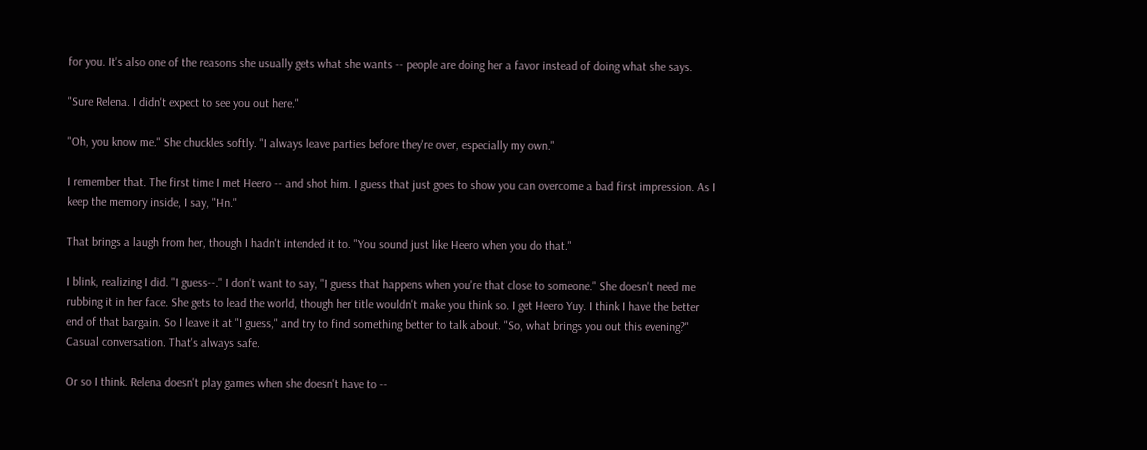for you. It's also one of the reasons she usually gets what she wants -- people are doing her a favor instead of doing what she says.

"Sure Relena. I didn't expect to see you out here."

"Oh, you know me." She chuckles softly. "I always leave parties before they're over, especially my own."

I remember that. The first time I met Heero -- and shot him. I guess that just goes to show you can overcome a bad first impression. As I keep the memory inside, I say, "Hn."

That brings a laugh from her, though I hadn't intended it to. "You sound just like Heero when you do that."

I blink, realizing I did. "I guess--." I don't want to say, "I guess that happens when you're that close to someone." She doesn't need me rubbing it in her face. She gets to lead the world, though her title wouldn't make you think so. I get Heero Yuy. I think I have the better end of that bargain. So I leave it at "I guess," and try to find something better to talk about. "So, what brings you out this evening?" Casual conversation. That's always safe.

Or so I think. Relena doesn't play games when she doesn't have to --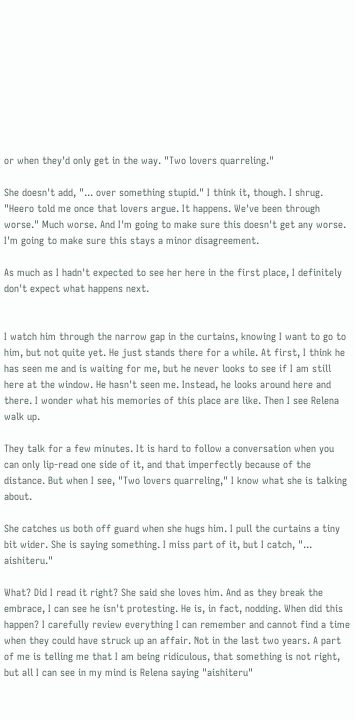or when they'd only get in the way. "Two lovers quarreling."

She doesn't add, "... over something stupid." I think it, though. I shrug. "Heero told me once that lovers argue. It happens. We've been through worse." Much worse. And I'm going to make sure this doesn't get any worse. I'm going to make sure this stays a minor disagreement.

As much as I hadn't expected to see her here in the first place, I definitely don't expect what happens next.


I watch him through the narrow gap in the curtains, knowing I want to go to him, but not quite yet. He just stands there for a while. At first, I think he has seen me and is waiting for me, but he never looks to see if I am still here at the window. He hasn't seen me. Instead, he looks around here and there. I wonder what his memories of this place are like. Then I see Relena walk up.

They talk for a few minutes. It is hard to follow a conversation when you can only lip-read one side of it, and that imperfectly because of the distance. But when I see, "Two lovers quarreling," I know what she is talking about.

She catches us both off guard when she hugs him. I pull the curtains a tiny bit wider. She is saying something. I miss part of it, but I catch, "... aishiteru."

What? Did I read it right? She said she loves him. And as they break the embrace, I can see he isn't protesting. He is, in fact, nodding. When did this happen? I carefully review everything I can remember and cannot find a time when they could have struck up an affair. Not in the last two years. A part of me is telling me that I am being ridiculous, that something is not right, but all I can see in my mind is Relena saying "aishiteru"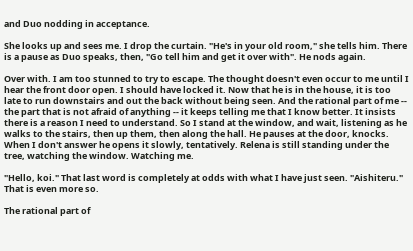and Duo nodding in acceptance.

She looks up and sees me. I drop the curtain. "He's in your old room," she tells him. There is a pause as Duo speaks, then, "Go tell him and get it over with". He nods again.

Over with. I am too stunned to try to escape. The thought doesn't even occur to me until I hear the front door open. I should have locked it. Now that he is in the house, it is too late to run downstairs and out the back without being seen. And the rational part of me -- the part that is not afraid of anything -- it keeps telling me that I know better. It insists there is a reason I need to understand. So I stand at the window, and wait, listening as he walks to the stairs, then up them, then along the hall. He pauses at the door, knocks. When I don't answer he opens it slowly, tentatively. Relena is still standing under the tree, watching the window. Watching me.

"Hello, koi." That last word is completely at odds with what I have just seen. "Aishiteru." That is even more so.

The rational part of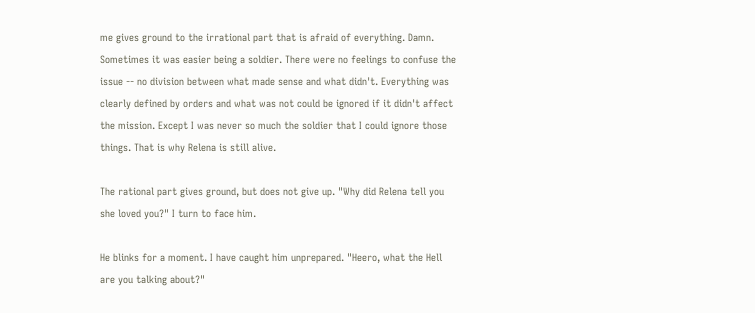me gives ground to the irrational part that is afraid of everything. Damn. Sometimes it was easier being a soldier. There were no feelings to confuse the issue -- no division between what made sense and what didn't. Everything was clearly defined by orders and what was not could be ignored if it didn't affect the mission. Except I was never so much the soldier that I could ignore those things. That is why Relena is still alive.

The rational part gives ground, but does not give up. "Why did Relena tell you she loved you?" I turn to face him.

He blinks for a moment. I have caught him unprepared. "Heero, what the Hell are you talking about?"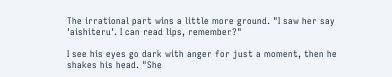The irrational part wins a little more ground. "I saw her say 'aishiteru'. I can read lips, remember?"

I see his eyes go dark with anger for just a moment, then he shakes his head. "She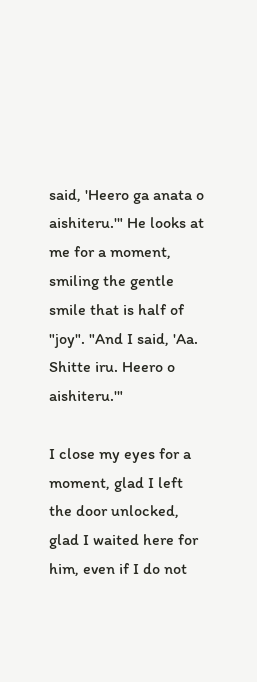said, 'Heero ga anata o aishiteru.'" He looks at me for a moment, smiling the gentle smile that is half of "joy". "And I said, 'Aa. Shitte iru. Heero o aishiteru.'"

I close my eyes for a moment, glad I left the door unlocked, glad I waited here for him, even if I do not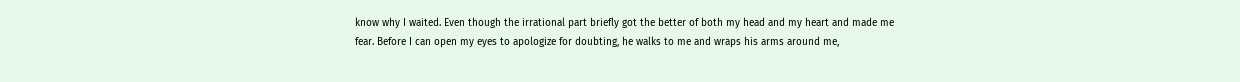know why I waited. Even though the irrational part briefly got the better of both my head and my heart and made me fear. Before I can open my eyes to apologize for doubting, he walks to me and wraps his arms around me,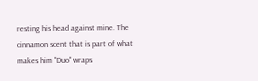resting his head against mine. The cinnamon scent that is part of what makes him "Duo" wraps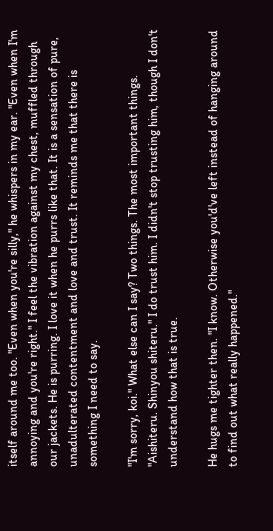itself around me too. "Even when you're silly," he whispers in my ear. "Even when I'm annoying and you're right." I feel the vibration against my chest, muffled through our jackets. He is purring. I love it when he purrs like that. It is a sensation of pure, unadulterated contentment and love and trust. It reminds me that there is something I need to say.

"I'm sorry, koi." What else can I say? Two things. The most important things. "Aishiteru. Shinyou shiteru." I do trust him. I didn't stop trusting him, though I don't understand how that is true.

He hugs me tighter then. "I know. Otherwise you'd've left instead of hanging around to find out what really happened."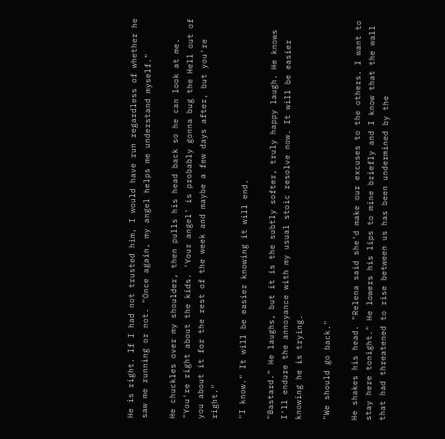He is right. If I had not trusted him, I would have run regardless of whether he saw me running or not. "Once again, my angel helps me understand myself."

He chuckles over my shoulder, then pulls his head back so he can look at me. "You're right about the kids. 'Your angel' is probably gonna bug the Hell out of you about it for the rest of the week and maybe a few days after, but you're right."

"I know." It will be easier knowing it will end.

"Bastard." He laughs, but it is the subtly softer, truly happy laugh. He knows I'll endure the annoyance with my usual stoic resolve now. It will be easier knowing he is trying.

"We should go back."

He shakes his head. "Relena said she'd make our excuses to the others. I want to stay here tonight." He lowers his lips to mine briefly and I know that the wall that had threatened to rise between us has been undermined by the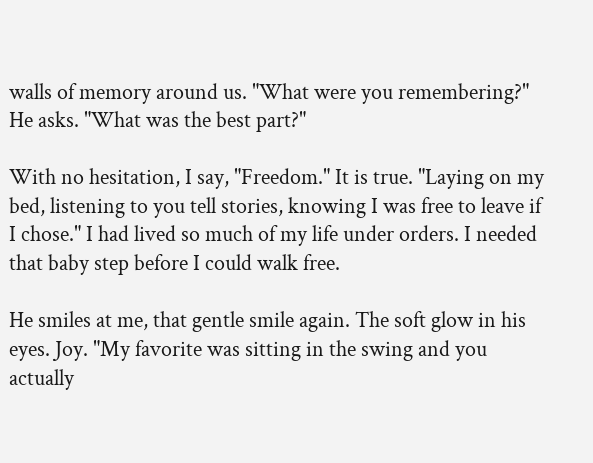walls of memory around us. "What were you remembering?" He asks. "What was the best part?"

With no hesitation, I say, "Freedom." It is true. "Laying on my bed, listening to you tell stories, knowing I was free to leave if I chose." I had lived so much of my life under orders. I needed that baby step before I could walk free.

He smiles at me, that gentle smile again. The soft glow in his eyes. Joy. "My favorite was sitting in the swing and you actually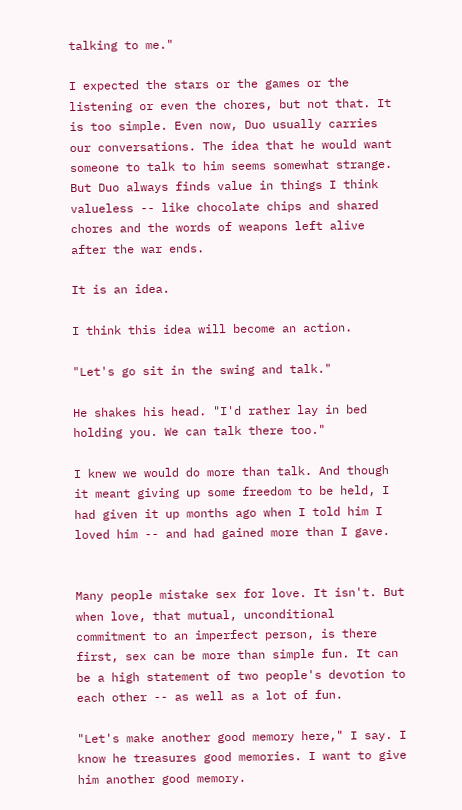talking to me."

I expected the stars or the games or the listening or even the chores, but not that. It is too simple. Even now, Duo usually carries our conversations. The idea that he would want someone to talk to him seems somewhat strange. But Duo always finds value in things I think valueless -- like chocolate chips and shared chores and the words of weapons left alive after the war ends.

It is an idea.

I think this idea will become an action.

"Let's go sit in the swing and talk."

He shakes his head. "I'd rather lay in bed holding you. We can talk there too."

I knew we would do more than talk. And though it meant giving up some freedom to be held, I had given it up months ago when I told him I loved him -- and had gained more than I gave.


Many people mistake sex for love. It isn't. But when love, that mutual, unconditional commitment to an imperfect person, is there first, sex can be more than simple fun. It can be a high statement of two people's devotion to each other -- as well as a lot of fun.

"Let's make another good memory here," I say. I know he treasures good memories. I want to give him another good memory.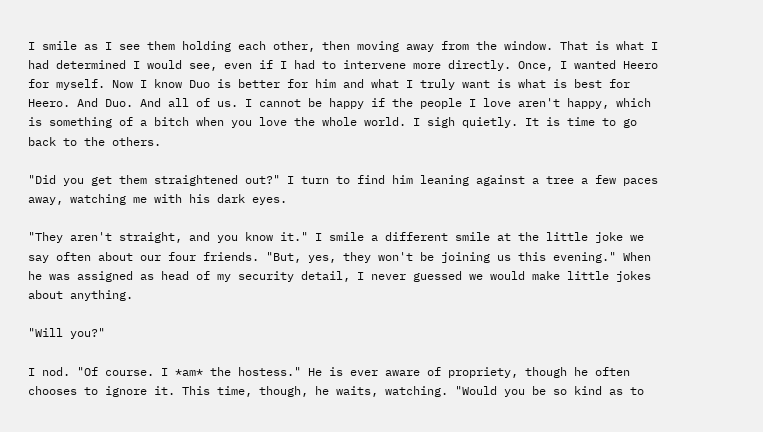I smile as I see them holding each other, then moving away from the window. That is what I had determined I would see, even if I had to intervene more directly. Once, I wanted Heero for myself. Now I know Duo is better for him and what I truly want is what is best for Heero. And Duo. And all of us. I cannot be happy if the people I love aren't happy, which is something of a bitch when you love the whole world. I sigh quietly. It is time to go back to the others.

"Did you get them straightened out?" I turn to find him leaning against a tree a few paces away, watching me with his dark eyes.

"They aren't straight, and you know it." I smile a different smile at the little joke we say often about our four friends. "But, yes, they won't be joining us this evening." When he was assigned as head of my security detail, I never guessed we would make little jokes about anything.

"Will you?"

I nod. "Of course. I *am* the hostess." He is ever aware of propriety, though he often chooses to ignore it. This time, though, he waits, watching. "Would you be so kind as to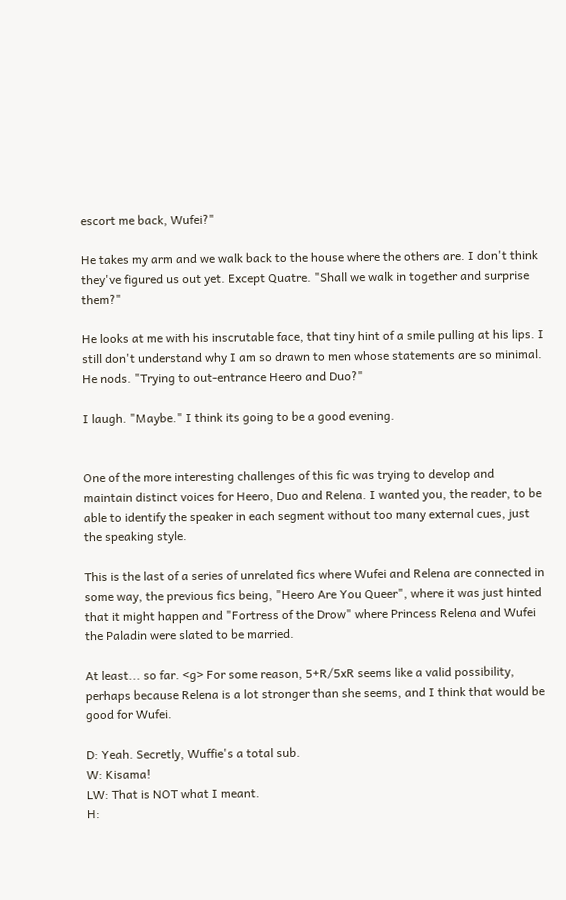escort me back, Wufei?"

He takes my arm and we walk back to the house where the others are. I don't think they've figured us out yet. Except Quatre. "Shall we walk in together and surprise them?"

He looks at me with his inscrutable face, that tiny hint of a smile pulling at his lips. I still don't understand why I am so drawn to men whose statements are so minimal. He nods. "Trying to out-entrance Heero and Duo?"

I laugh. "Maybe." I think its going to be a good evening.


One of the more interesting challenges of this fic was trying to develop and maintain distinct voices for Heero, Duo and Relena. I wanted you, the reader, to be able to identify the speaker in each segment without too many external cues, just the speaking style.

This is the last of a series of unrelated fics where Wufei and Relena are connected in some way, the previous fics being, "Heero Are You Queer", where it was just hinted that it might happen and "Fortress of the Drow" where Princess Relena and Wufei the Paladin were slated to be married.

At least... so far. <g> For some reason, 5+R/5xR seems like a valid possibility, perhaps because Relena is a lot stronger than she seems, and I think that would be good for Wufei.

D: Yeah. Secretly, Wuffie's a total sub.
W: Kisama!
LW: That is NOT what I meant.
H: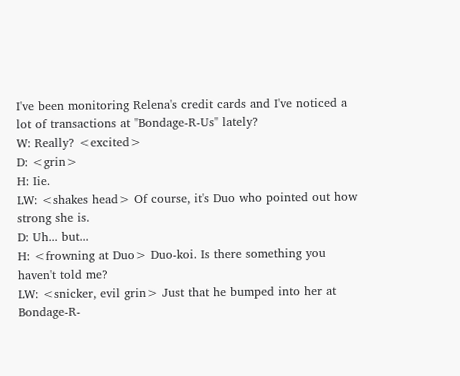I've been monitoring Relena's credit cards and I've noticed a lot of transactions at "Bondage-R-Us" lately?
W: Really? <excited>
D: <grin>
H: Iie.
LW: <shakes head> Of course, it's Duo who pointed out how strong she is.
D: Uh... but...
H: <frowning at Duo> Duo-koi. Is there something you haven't told me?
LW: <snicker, evil grin> Just that he bumped into her at Bondage-R-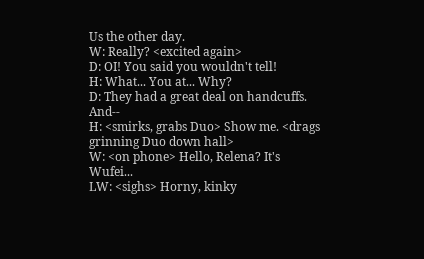Us the other day.
W: Really? <excited again>
D: OI! You said you wouldn't tell!
H: What... You at... Why?
D: They had a great deal on handcuffs. And--
H: <smirks, grabs Duo> Show me. <drags grinning Duo down hall>
W: <on phone> Hello, Relena? It's Wufei...
LW: <sighs> Horny, kinky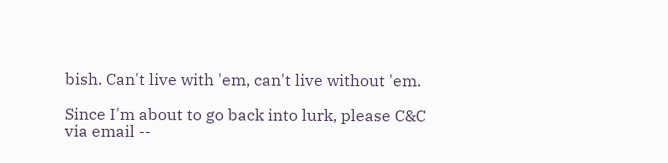bish. Can't live with 'em, can't live without 'em.

Since I'm about to go back into lurk, please C&C via email --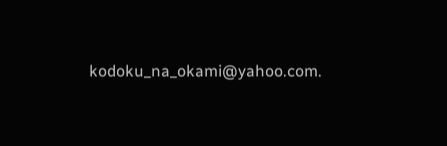kodoku_na_okami@yahoo.com.